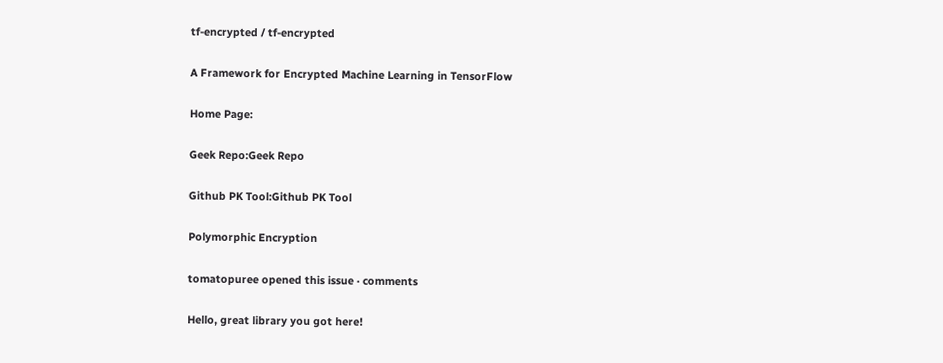tf-encrypted / tf-encrypted

A Framework for Encrypted Machine Learning in TensorFlow

Home Page:

Geek Repo:Geek Repo

Github PK Tool:Github PK Tool

Polymorphic Encryption

tomatopuree opened this issue · comments

Hello, great library you got here!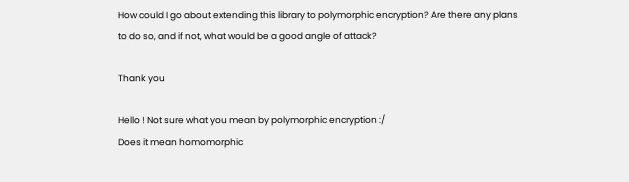How could I go about extending this library to polymorphic encryption? Are there any plans to do so, and if not, what would be a good angle of attack?

Thank you

Hello ! Not sure what you mean by polymorphic encryption :/
Does it mean homomorphic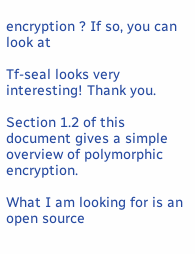encryption ? If so, you can look at

Tf-seal looks very interesting! Thank you.

Section 1.2 of this document gives a simple overview of polymorphic encryption.

What I am looking for is an open source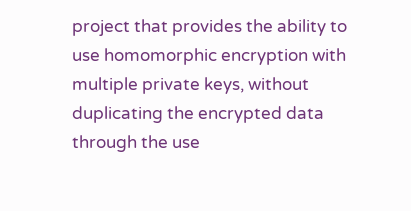project that provides the ability to use homomorphic encryption with multiple private keys, without duplicating the encrypted data through the use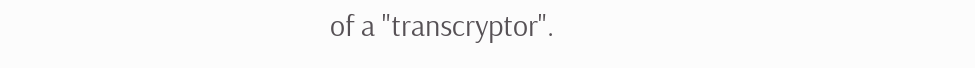of a "transcryptor".